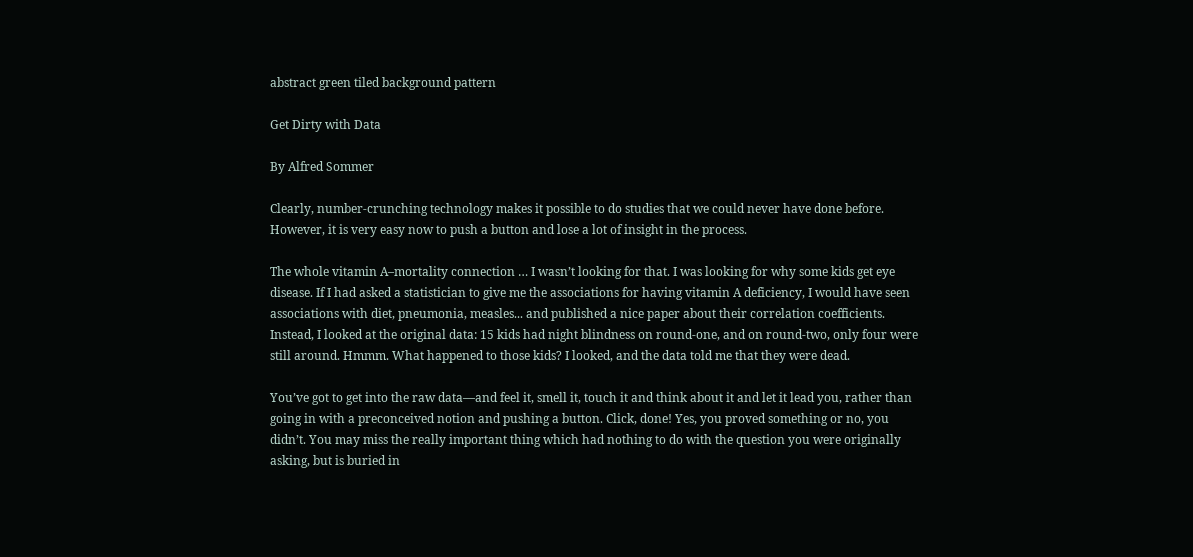abstract green tiled background pattern

Get Dirty with Data

By Alfred Sommer

Clearly, number-crunching technology makes it possible to do studies that we could never have done before. However, it is very easy now to push a button and lose a lot of insight in the process.

The whole vitamin A–mortality connection … I wasn’t looking for that. I was looking for why some kids get eye disease. If I had asked a statistician to give me the associations for having vitamin A deficiency, I would have seen associations with diet, pneumonia, measles... and published a nice paper about their correlation coefficients. Instead, I looked at the original data: 15 kids had night blindness on round-one, and on round-two, only four were still around. Hmmm. What happened to those kids? I looked, and the data told me that they were dead.

You’ve got to get into the raw data—and feel it, smell it, touch it and think about it and let it lead you, rather than going in with a preconceived notion and pushing a button. Click, done! Yes, you proved something or no, you didn’t. You may miss the really important thing which had nothing to do with the question you were originally asking, but is buried in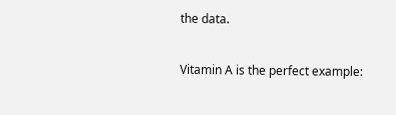the data.

Vitamin A is the perfect example: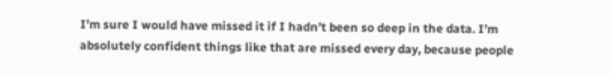I’m sure I would have missed it if I hadn’t been so deep in the data. I’m absolutely confident things like that are missed every day, because people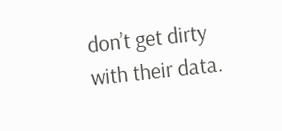don’t get dirty with their data.